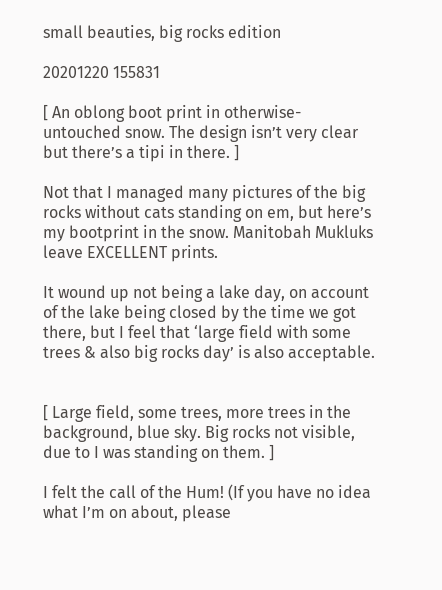small beauties, big rocks edition

20201220 155831

[ An oblong boot print in otherwise-untouched snow. The design isn’t very clear but there’s a tipi in there. ]

Not that I managed many pictures of the big rocks without cats standing on em, but here’s  my bootprint in the snow. Manitobah Mukluks leave EXCELLENT prints.

It wound up not being a lake day, on account of the lake being closed by the time we got there, but I feel that ‘large field with some trees & also big rocks day’ is also acceptable.


[ Large field, some trees, more trees in the background, blue sky. Big rocks not visible, due to I was standing on them. ]

I felt the call of the Hum! (If you have no idea what I’m on about, please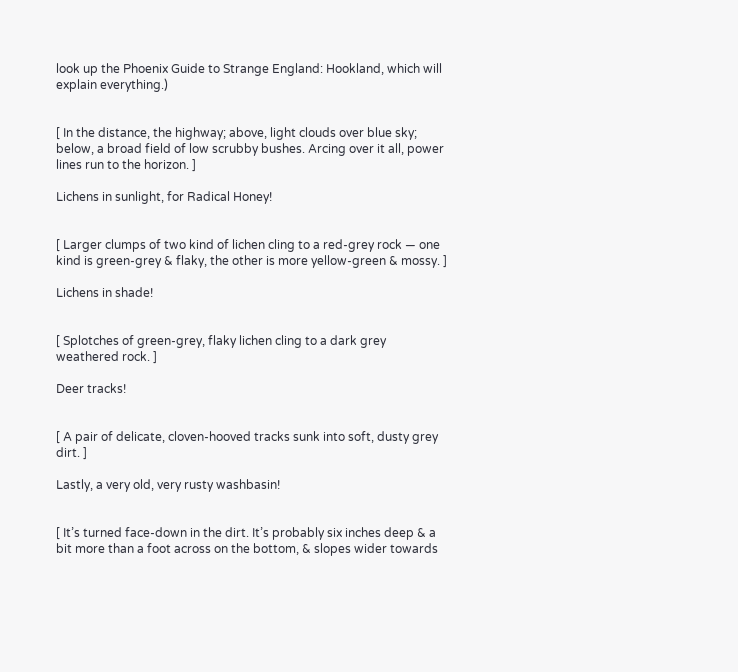look up the Phoenix Guide to Strange England: Hookland, which will explain everything.)


[ In the distance, the highway; above, light clouds over blue sky; below, a broad field of low scrubby bushes. Arcing over it all, power lines run to the horizon. ]

Lichens in sunlight, for Radical Honey!


[ Larger clumps of two kind of lichen cling to a red-grey rock — one kind is green-grey & flaky, the other is more yellow-green & mossy. ]

Lichens in shade!


[ Splotches of green-grey, flaky lichen cling to a dark grey weathered rock. ]

Deer tracks!


[ A pair of delicate, cloven-hooved tracks sunk into soft, dusty grey dirt. ]

Lastly, a very old, very rusty washbasin!


[ It’s turned face-down in the dirt. It’s probably six inches deep & a bit more than a foot across on the bottom, & slopes wider towards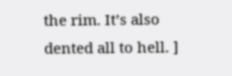the rim. It’s also dented all to hell. ]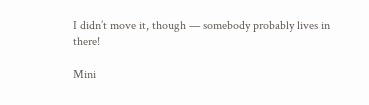I didn’t move it, though — somebody probably lives in there!

Mini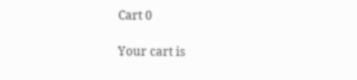Cart 0

Your cart is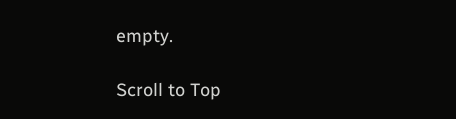empty.

Scroll to Top